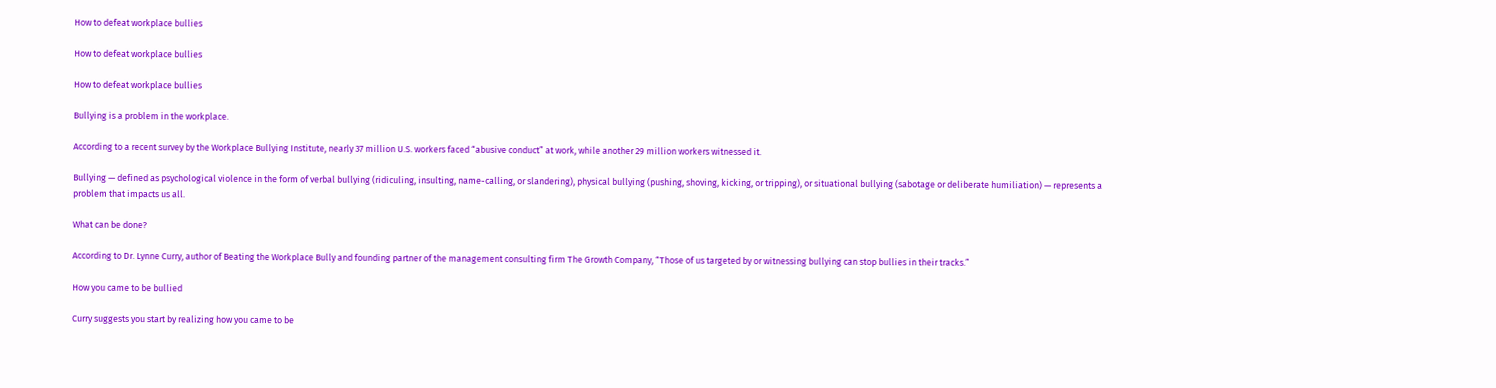How to defeat workplace bullies

How to defeat workplace bullies

How to defeat workplace bullies

Bullying is a problem in the workplace.

According to a recent survey by the Workplace Bullying Institute, nearly 37 million U.S. workers faced “abusive conduct” at work, while another 29 million workers witnessed it.

Bullying — defined as psychological violence in the form of verbal bullying (ridiculing, insulting, name-calling, or slandering), physical bullying (pushing, shoving, kicking, or tripping), or situational bullying (sabotage or deliberate humiliation) — represents a problem that impacts us all.

What can be done?

According to Dr. Lynne Curry, author of Beating the Workplace Bully and founding partner of the management consulting firm The Growth Company, “Those of us targeted by or witnessing bullying can stop bullies in their tracks.”

How you came to be bullied

Curry suggests you start by realizing how you came to be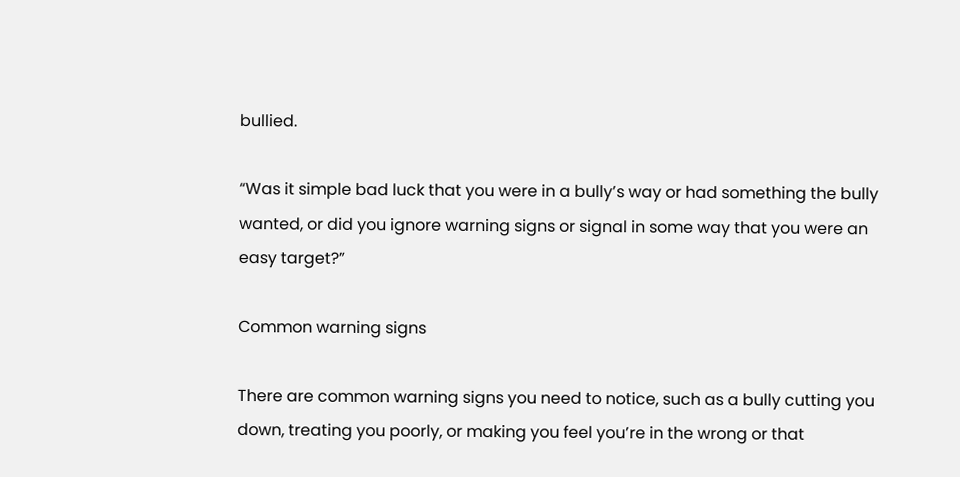bullied.

“Was it simple bad luck that you were in a bully’s way or had something the bully wanted, or did you ignore warning signs or signal in some way that you were an easy target?”

Common warning signs

There are common warning signs you need to notice, such as a bully cutting you down, treating you poorly, or making you feel you’re in the wrong or that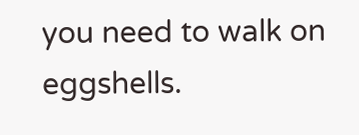you need to walk on eggshells.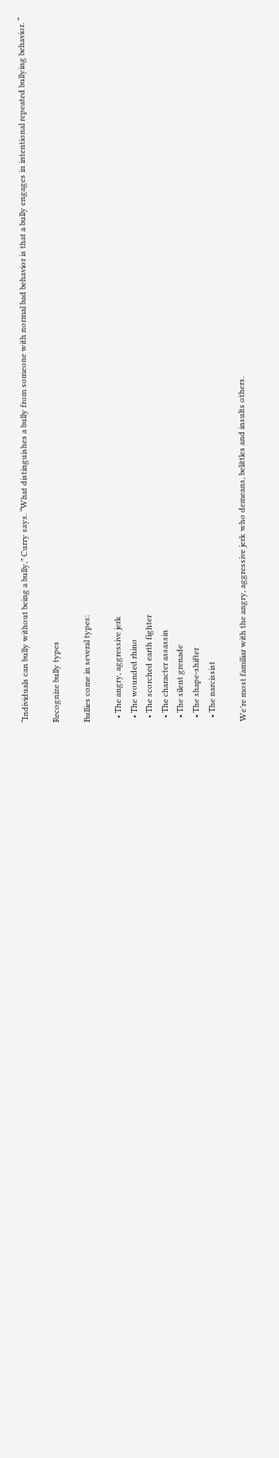“Individuals can bully without being a bully,” Curry says. “What distinguishes a bully from someone with normal bad behavior is that a bully engages in intentional repeated bullying behavior. “

Recognize bully types

Bullies come in several types:

  • The angry, aggressive jerk
  • The wounded rhino
  • The scorched earth fighter
  • The character assassin
  • The silent grenade
  • The shape-shifter
  • The narcissist

We’re most familiar with the angry, aggressive jerk who demeans, belittles and insults others.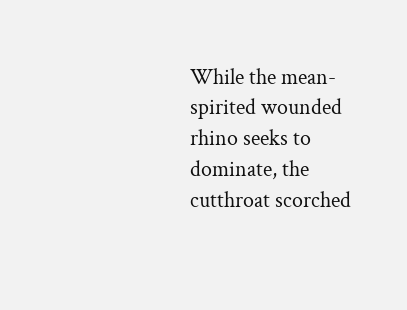While the mean-spirited wounded rhino seeks to dominate, the cutthroat scorched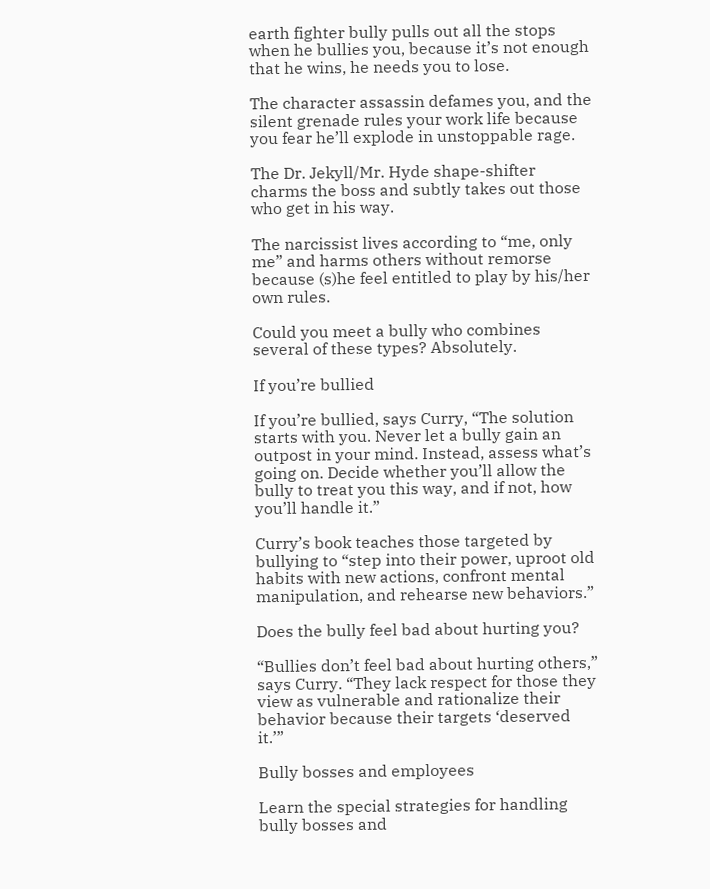earth fighter bully pulls out all the stops when he bullies you, because it’s not enough that he wins, he needs you to lose.

The character assassin defames you, and the silent grenade rules your work life because you fear he’ll explode in unstoppable rage.

The Dr. Jekyll/Mr. Hyde shape-shifter charms the boss and subtly takes out those who get in his way.

The narcissist lives according to “me, only me” and harms others without remorse because (s)he feel entitled to play by his/her own rules.

Could you meet a bully who combines several of these types? Absolutely.

If you’re bullied

If you’re bullied, says Curry, “The solution starts with you. Never let a bully gain an outpost in your mind. Instead, assess what’s going on. Decide whether you’ll allow the bully to treat you this way, and if not, how you’ll handle it.”

Curry’s book teaches those targeted by bullying to “step into their power, uproot old habits with new actions, confront mental manipulation, and rehearse new behaviors.”

Does the bully feel bad about hurting you?

“Bullies don’t feel bad about hurting others,” says Curry. “They lack respect for those they view as vulnerable and rationalize their behavior because their targets ‘deserved it.’”

Bully bosses and employees

Learn the special strategies for handling bully bosses and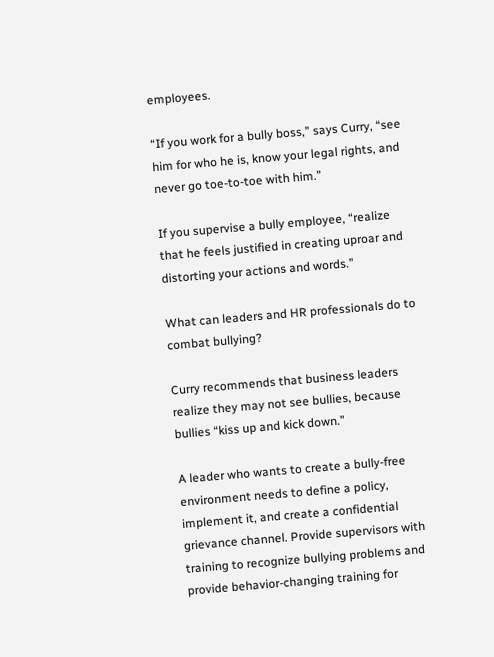employees.

“If you work for a bully boss,” says Curry, “see him for who he is, know your legal rights, and never go toe-to-toe with him.”

If you supervise a bully employee, “realize that he feels justified in creating uproar and distorting your actions and words.”

What can leaders and HR professionals do to combat bullying?

Curry recommends that business leaders realize they may not see bullies, because bullies “kiss up and kick down.”

A leader who wants to create a bully-free environment needs to define a policy, implement it, and create a confidential grievance channel. Provide supervisors with training to recognize bullying problems and provide behavior-changing training for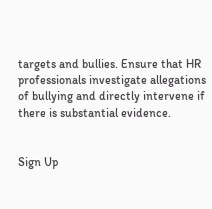targets and bullies. Ensure that HR professionals investigate allegations of bullying and directly intervene if there is substantial evidence.


Sign Up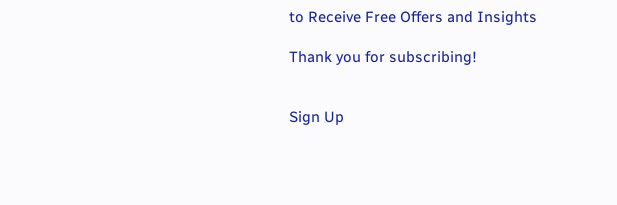to Receive Free Offers and Insights

Thank you for subscribing!


Sign Up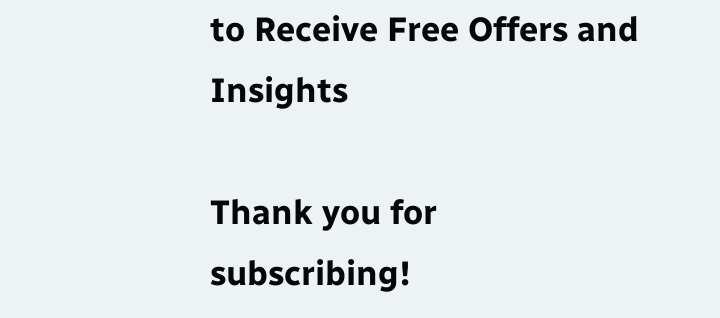to Receive Free Offers and Insights

Thank you for subscribing!